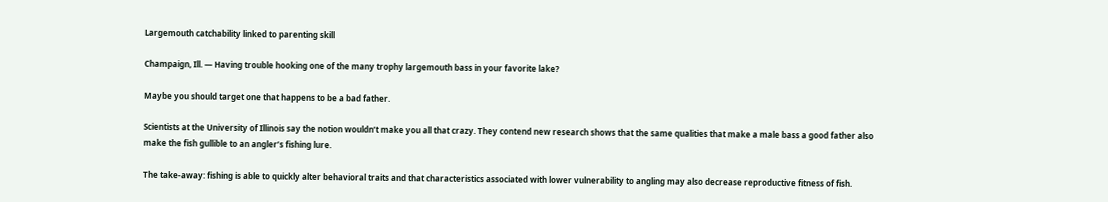Largemouth catchability linked to parenting skill

Champaign, Ill. — Having trouble hooking one of the many trophy largemouth bass in your favorite lake?

Maybe you should target one that happens to be a bad father.

Scientists at the University of Illinois say the notion wouldn’t make you all that crazy. They contend new research shows that the same qualities that make a male bass a good father also make the fish gullible to an angler’s fishing lure.

The take-away: fishing is able to quickly alter behavioral traits and that characteristics associated with lower vulnerability to angling may also decrease reproductive fitness of fish.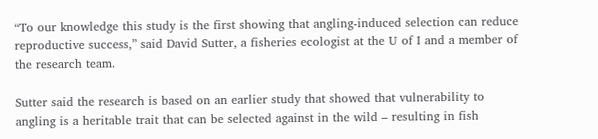“To our knowledge this study is the first showing that angling-induced selection can reduce reproductive success,” said David Sutter, a fisheries ecologist at the U of I and a member of the research team.

Sutter said the research is based on an earlier study that showed that vulnerability to angling is a heritable trait that can be selected against in the wild – resulting in fish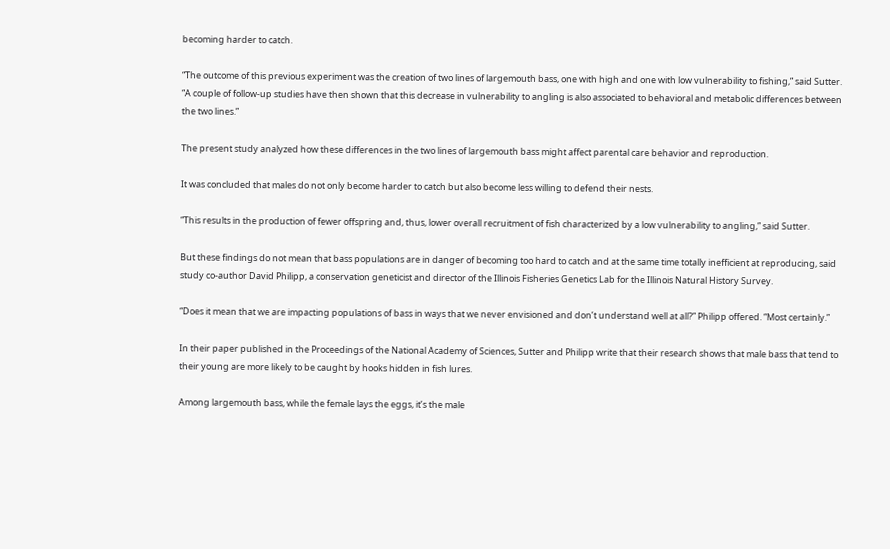becoming harder to catch.

“The outcome of this previous experiment was the creation of two lines of largemouth bass, one with high and one with low vulnerability to fishing,” said Sutter. “A couple of follow-up studies have then shown that this decrease in vulnerability to angling is also associated to behavioral and metabolic differences between the two lines.”

The present study analyzed how these differences in the two lines of largemouth bass might affect parental care behavior and reproduction.

It was concluded that males do not only become harder to catch but also become less willing to defend their nests.

“This results in the production of fewer offspring and, thus, lower overall recruitment of fish characterized by a low vulnerability to angling,” said Sutter.

But these findings do not mean that bass populations are in danger of becoming too hard to catch and at the same time totally inefficient at reproducing, said study co-author David Philipp, a conservation geneticist and director of the Illinois Fisheries Genetics Lab for the Illinois Natural History Survey.

“Does it mean that we are impacting populations of bass in ways that we never envisioned and don’t understand well at all?” Philipp offered. “Most certainly.”

In their paper published in the Proceedings of the National Academy of Sciences, Sutter and Philipp write that their research shows that male bass that tend to their young are more likely to be caught by hooks hidden in fish lures.

Among largemouth bass, while the female lays the eggs, it’s the male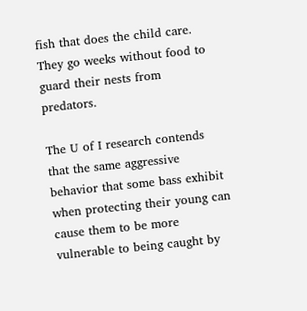fish that does the child care. They go weeks without food to guard their nests from predators.

The U of I research contends that the same aggressive behavior that some bass exhibit when protecting their young can cause them to be more vulnerable to being caught by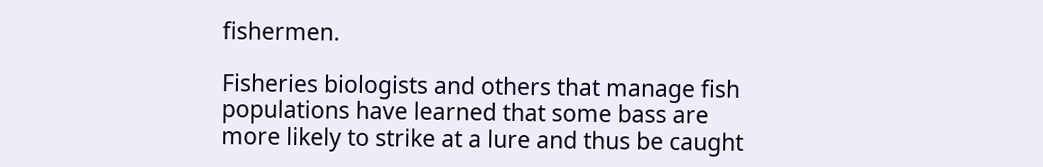fishermen.

Fisheries biologists and others that manage fish populations have learned that some bass are more likely to strike at a lure and thus be caught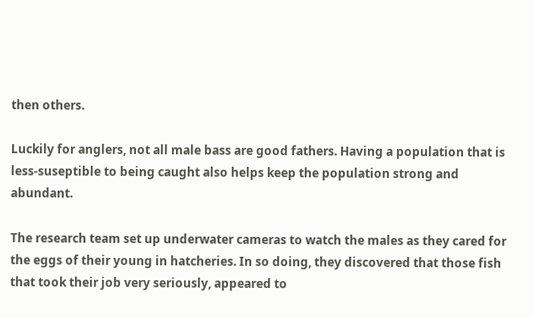then others.

Luckily for anglers, not all male bass are good fathers. Having a population that is less-suseptible to being caught also helps keep the population strong and abundant.

The research team set up underwater cameras to watch the males as they cared for the eggs of their young in hatcheries. In so doing, they discovered that those fish that took their job very seriously, appeared to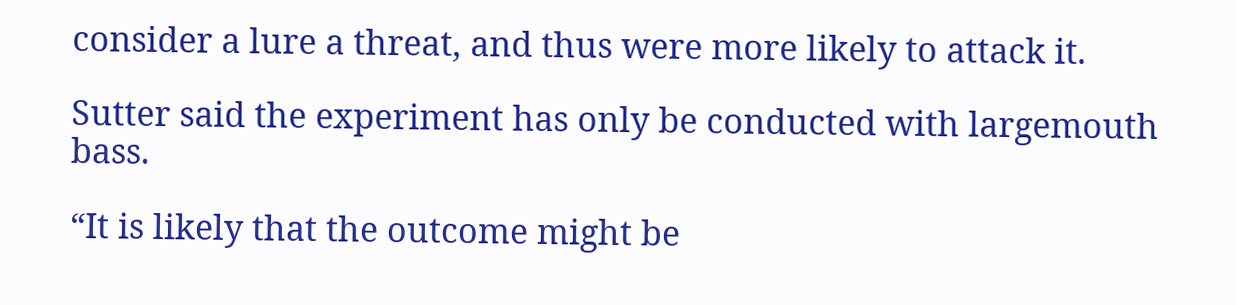consider a lure a threat, and thus were more likely to attack it.

Sutter said the experiment has only be conducted with largemouth bass.

“It is likely that the outcome might be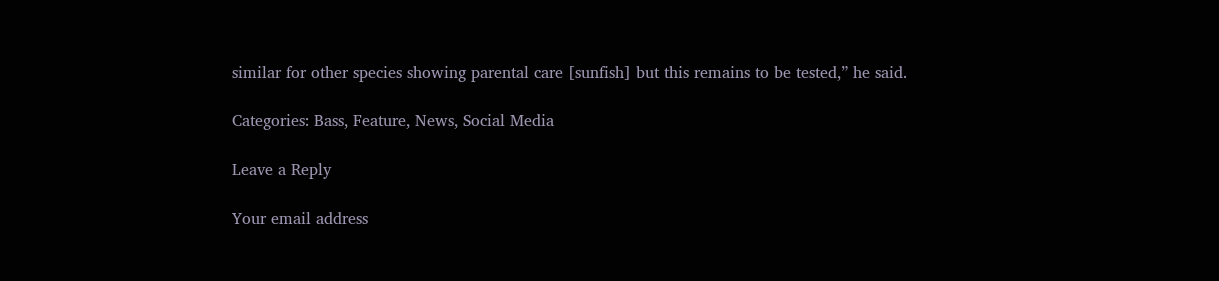similar for other species showing parental care [sunfish] but this remains to be tested,” he said.

Categories: Bass, Feature, News, Social Media

Leave a Reply

Your email address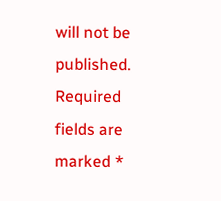will not be published. Required fields are marked *